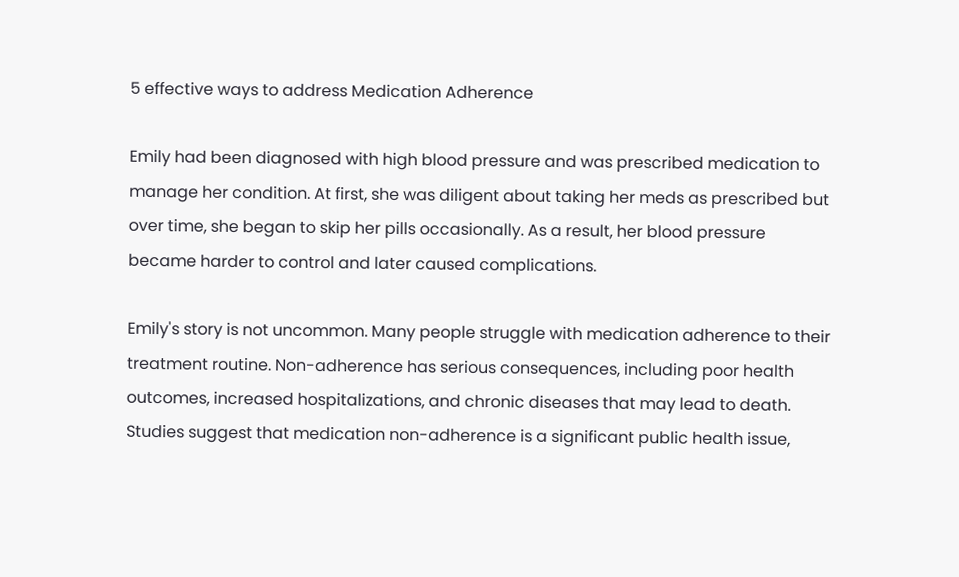5 effective ways to address Medication Adherence

Emily had been diagnosed with high blood pressure and was prescribed medication to manage her condition. At first, she was diligent about taking her meds as prescribed but over time, she began to skip her pills occasionally. As a result, her blood pressure became harder to control and later caused complications.

Emily's story is not uncommon. Many people struggle with medication adherence to their treatment routine. Non-adherence has serious consequences, including poor health outcomes, increased hospitalizations, and chronic diseases that may lead to death. Studies suggest that medication non-adherence is a significant public health issue,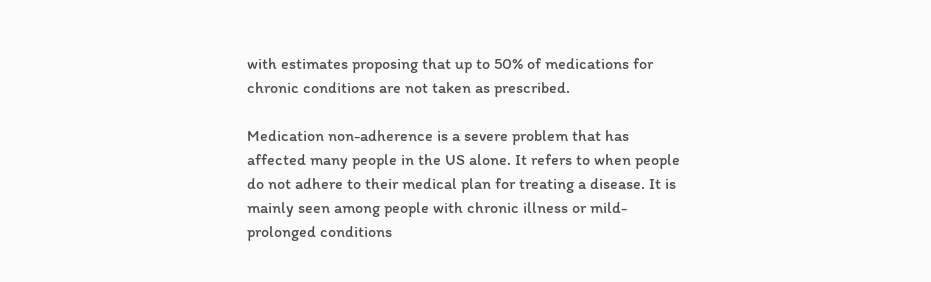with estimates proposing that up to 50% of medications for chronic conditions are not taken as prescribed.

Medication non-adherence is a severe problem that has affected many people in the US alone. It refers to when people do not adhere to their medical plan for treating a disease. It is mainly seen among people with chronic illness or mild-prolonged conditions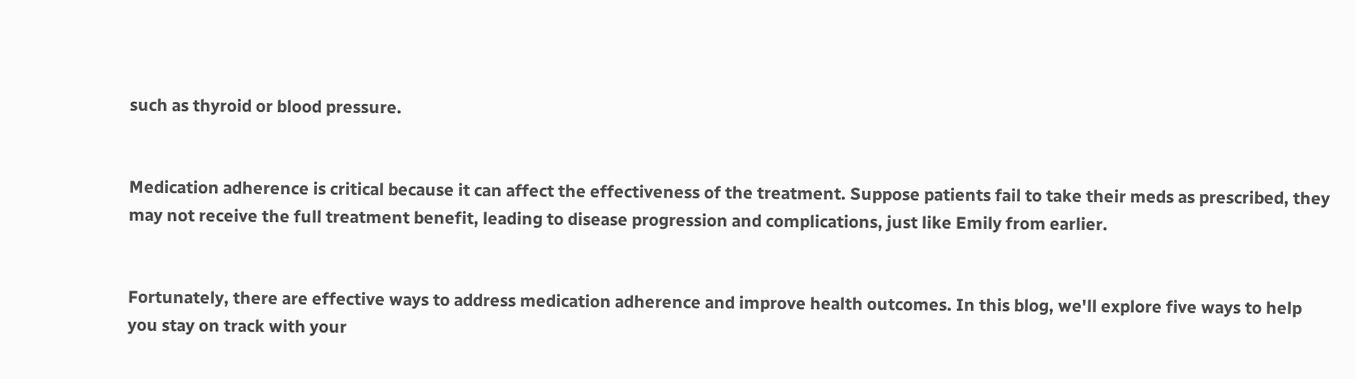such as thyroid or blood pressure.


Medication adherence is critical because it can affect the effectiveness of the treatment. Suppose patients fail to take their meds as prescribed, they may not receive the full treatment benefit, leading to disease progression and complications, just like Emily from earlier.


Fortunately, there are effective ways to address medication adherence and improve health outcomes. In this blog, we'll explore five ways to help you stay on track with your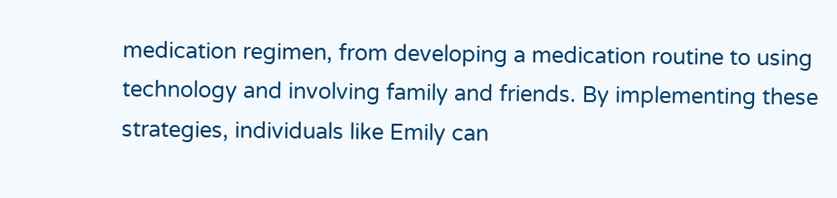medication regimen, from developing a medication routine to using technology and involving family and friends. By implementing these strategies, individuals like Emily can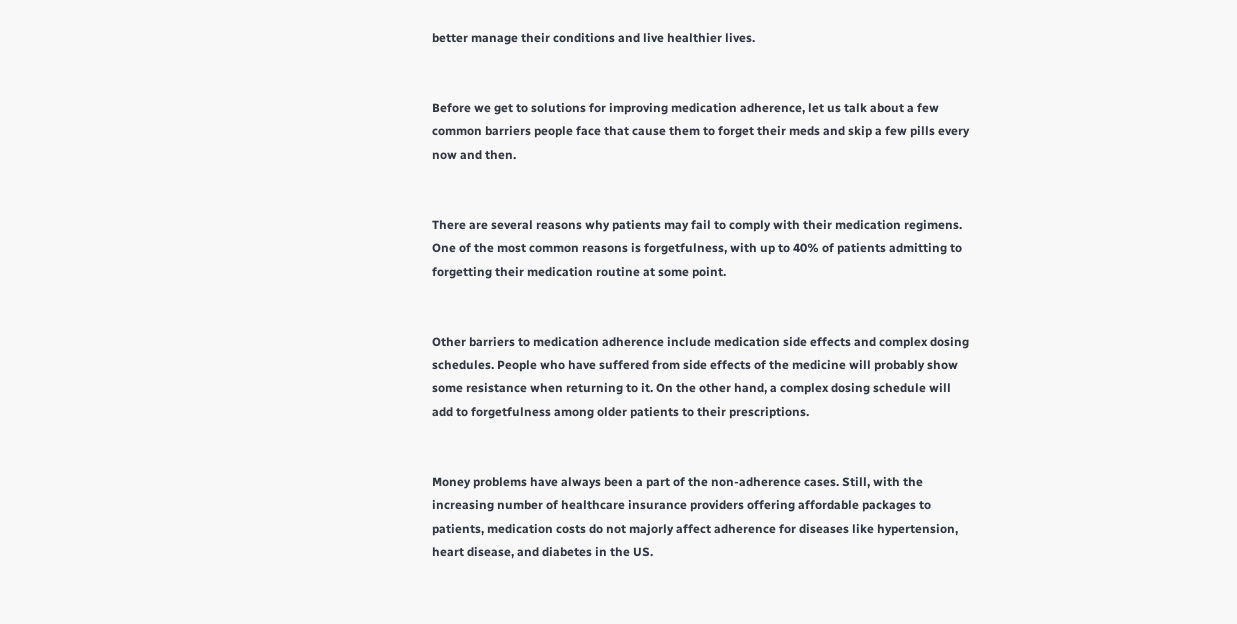better manage their conditions and live healthier lives.


Before we get to solutions for improving medication adherence, let us talk about a few common barriers people face that cause them to forget their meds and skip a few pills every now and then.


There are several reasons why patients may fail to comply with their medication regimens. One of the most common reasons is forgetfulness, with up to 40% of patients admitting to forgetting their medication routine at some point.


Other barriers to medication adherence include medication side effects and complex dosing schedules. People who have suffered from side effects of the medicine will probably show some resistance when returning to it. On the other hand, a complex dosing schedule will add to forgetfulness among older patients to their prescriptions.


Money problems have always been a part of the non-adherence cases. Still, with the increasing number of healthcare insurance providers offering affordable packages to patients, medication costs do not majorly affect adherence for diseases like hypertension, heart disease, and diabetes in the US.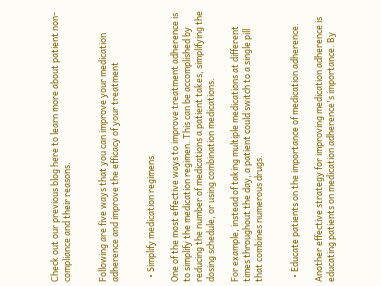Check out our previous blog here to learn more about patient non-compliance and their reasons.


Following are five ways that you can improve your medication adherence and improve the efficacy of your treatment


  • Simplify medication regimens

One of the most effective ways to improve treatment adherence is to simplify the medication regimen. This can be accomplished by reducing the number of medications a patient takes, simplifying the dosing schedule, or using combination medications.

For example, instead of taking multiple medications at different times throughout the day, a patient could switch to a single pill that combines numerous drugs.


  • Educate patients on the importance of medication adherence.

Another effective strategy for improving medication adherence is educating patients on medication adherence's importance. By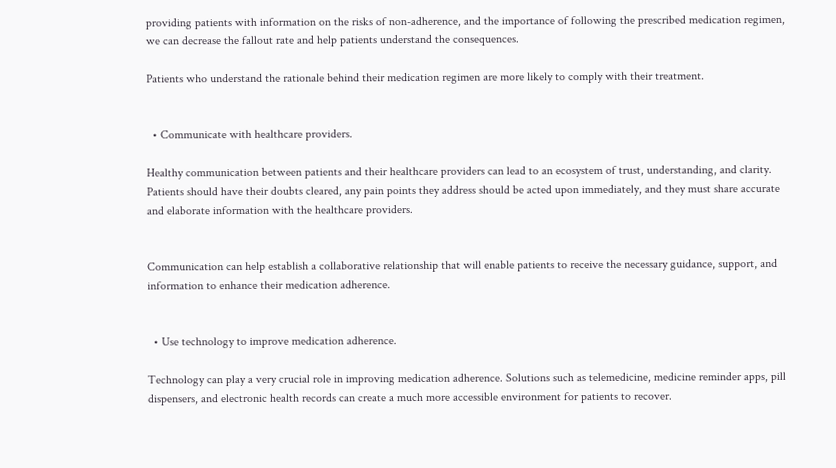providing patients with information on the risks of non-adherence, and the importance of following the prescribed medication regimen, we can decrease the fallout rate and help patients understand the consequences.

Patients who understand the rationale behind their medication regimen are more likely to comply with their treatment.


  • Communicate with healthcare providers.

Healthy communication between patients and their healthcare providers can lead to an ecosystem of trust, understanding, and clarity. Patients should have their doubts cleared, any pain points they address should be acted upon immediately, and they must share accurate and elaborate information with the healthcare providers.


Communication can help establish a collaborative relationship that will enable patients to receive the necessary guidance, support, and information to enhance their medication adherence.


  • Use technology to improve medication adherence.

Technology can play a very crucial role in improving medication adherence. Solutions such as telemedicine, medicine reminder apps, pill dispensers, and electronic health records can create a much more accessible environment for patients to recover.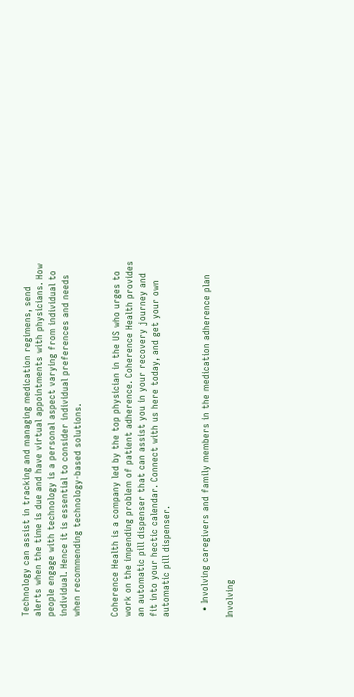Technology can assist in tracking and managing medication regimens, send alerts when the time is due and have virtual appointments with physicians. How people engage with technology is a personal aspect varying from individual to individual. Hence it is essential to consider individual preferences and needs when recommending technology-based solutions.


Coherence Health is a company led by the top physician in the US who urges to work on the impending problem of patient adherence. Coherence Health provides an automatic pill dispenser that can assist you in your recovery journey and fit into your hectic calendar. Connect with us here today, and get your own automatic pill dispenser.


  • Involving caregivers and family members in the medication adherence plan

Involving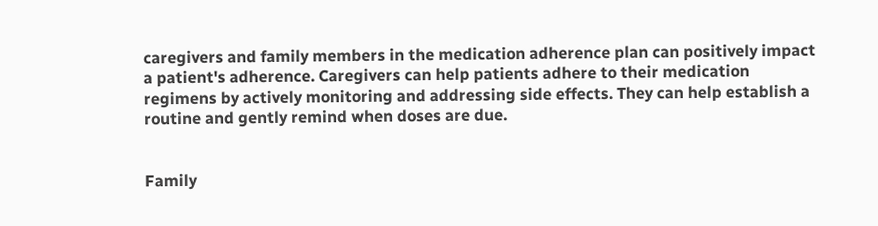caregivers and family members in the medication adherence plan can positively impact a patient's adherence. Caregivers can help patients adhere to their medication regimens by actively monitoring and addressing side effects. They can help establish a routine and gently remind when doses are due.


Family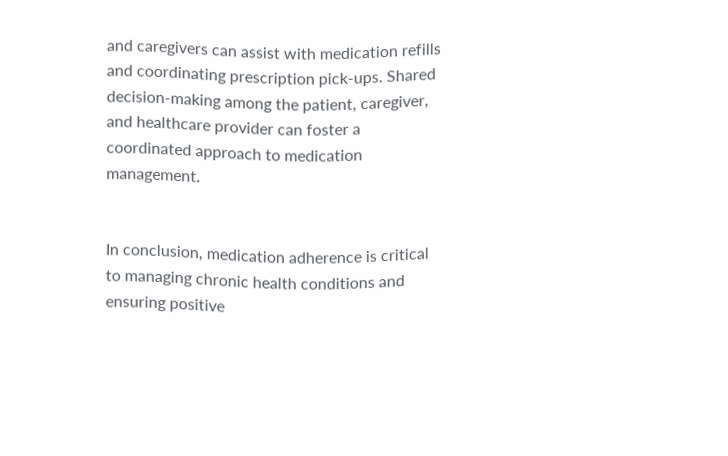and caregivers can assist with medication refills and coordinating prescription pick-ups. Shared decision-making among the patient, caregiver, and healthcare provider can foster a coordinated approach to medication management.


In conclusion, medication adherence is critical to managing chronic health conditions and ensuring positive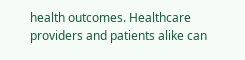health outcomes. Healthcare providers and patients alike can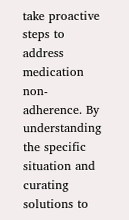take proactive steps to address medication non-adherence. By understanding the specific situation and curating solutions to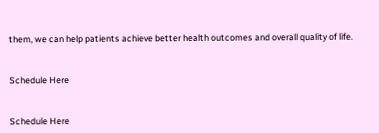them, we can help patients achieve better health outcomes and overall quality of life.


Schedule Here


Schedule Here